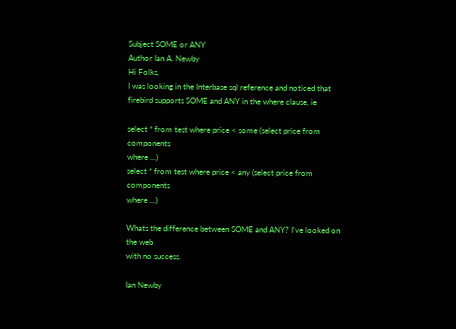Subject SOME or ANY
Author Ian A. Newby
Hi Folks,
I was looking in the Interbase sql reference and noticed that
firebird supports SOME and ANY in the where clause, ie

select * from test where price < some (select price from components
where ...)
select * from test where price < any (select price from components
where ...)

Whats the difference between SOME and ANY? I've looked on the web
with no success.

Ian Newby